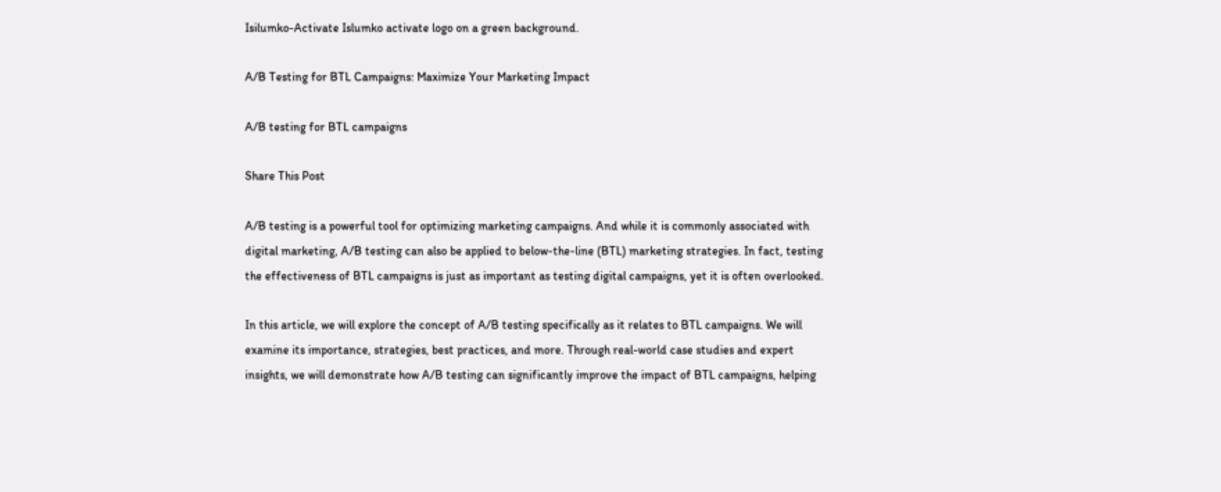Isilumko-Activate Islumko activate logo on a green background.

A/B Testing for BTL Campaigns: Maximize Your Marketing Impact

A/B testing for BTL campaigns

Share This Post

A/B testing is a powerful tool for optimizing marketing campaigns. And while it is commonly associated with digital marketing, A/B testing can also be applied to below-the-line (BTL) marketing strategies. In fact, testing the effectiveness of BTL campaigns is just as important as testing digital campaigns, yet it is often overlooked.

In this article, we will explore the concept of A/B testing specifically as it relates to BTL campaigns. We will examine its importance, strategies, best practices, and more. Through real-world case studies and expert insights, we will demonstrate how A/B testing can significantly improve the impact of BTL campaigns, helping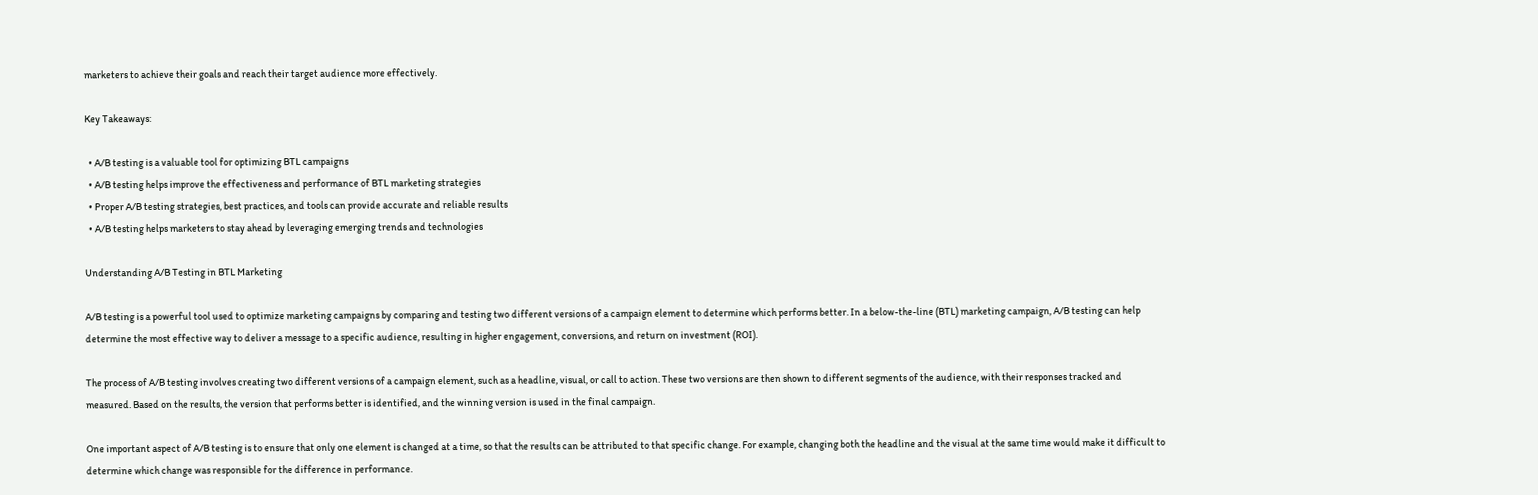marketers to achieve their goals and reach their target audience more effectively.

Key Takeaways:

  • A/B testing is a valuable tool for optimizing BTL campaigns
  • A/B testing helps improve the effectiveness and performance of BTL marketing strategies
  • Proper A/B testing strategies, best practices, and tools can provide accurate and reliable results
  • A/B testing helps marketers to stay ahead by leveraging emerging trends and technologies

Understanding A/B Testing in BTL Marketing

A/B testing is a powerful tool used to optimize marketing campaigns by comparing and testing two different versions of a campaign element to determine which performs better. In a below-the-line (BTL) marketing campaign, A/B testing can help determine the most effective way to deliver a message to a specific audience, resulting in higher engagement, conversions, and return on investment (ROI).

The process of A/B testing involves creating two different versions of a campaign element, such as a headline, visual, or call to action. These two versions are then shown to different segments of the audience, with their responses tracked and measured. Based on the results, the version that performs better is identified, and the winning version is used in the final campaign.

One important aspect of A/B testing is to ensure that only one element is changed at a time, so that the results can be attributed to that specific change. For example, changing both the headline and the visual at the same time would make it difficult to determine which change was responsible for the difference in performance.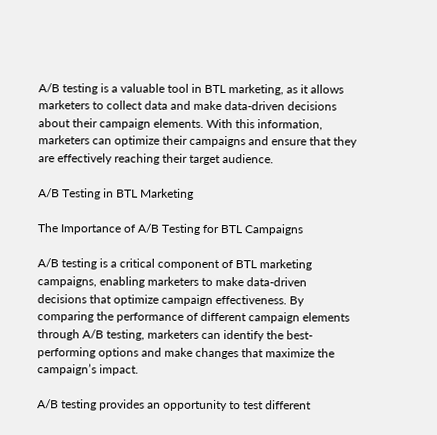A/B testing is a valuable tool in BTL marketing, as it allows marketers to collect data and make data-driven decisions about their campaign elements. With this information, marketers can optimize their campaigns and ensure that they are effectively reaching their target audience.

A/B Testing in BTL Marketing

The Importance of A/B Testing for BTL Campaigns

A/B testing is a critical component of BTL marketing campaigns, enabling marketers to make data-driven decisions that optimize campaign effectiveness. By comparing the performance of different campaign elements through A/B testing, marketers can identify the best-performing options and make changes that maximize the campaign’s impact.

A/B testing provides an opportunity to test different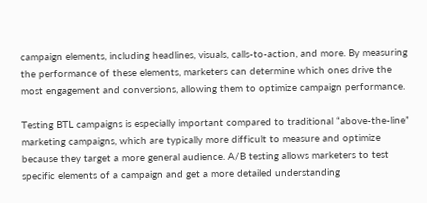campaign elements, including headlines, visuals, calls-to-action, and more. By measuring the performance of these elements, marketers can determine which ones drive the most engagement and conversions, allowing them to optimize campaign performance.

Testing BTL campaigns is especially important compared to traditional “above-the-line” marketing campaigns, which are typically more difficult to measure and optimize because they target a more general audience. A/B testing allows marketers to test specific elements of a campaign and get a more detailed understanding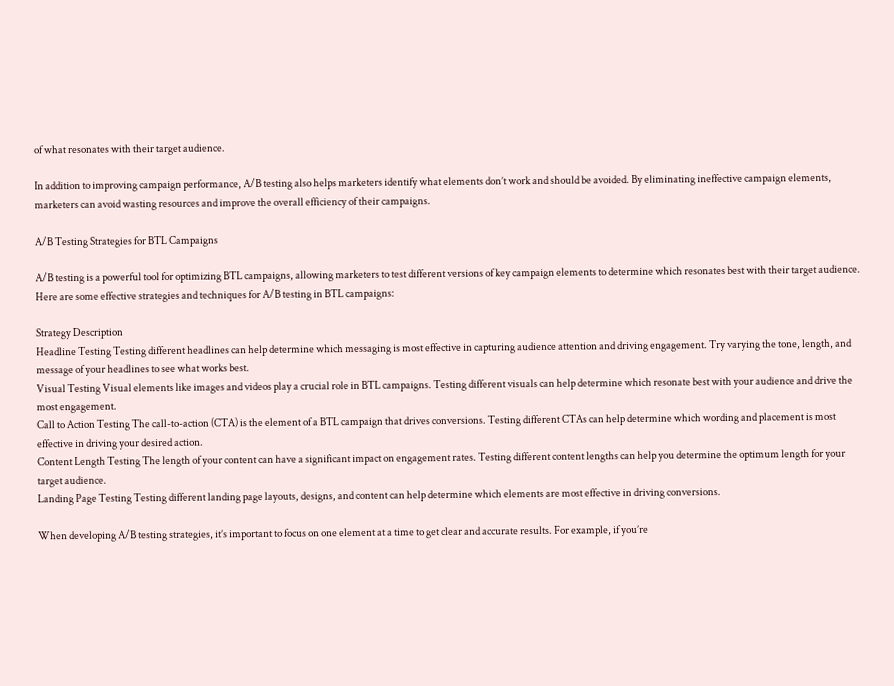of what resonates with their target audience.

In addition to improving campaign performance, A/B testing also helps marketers identify what elements don’t work and should be avoided. By eliminating ineffective campaign elements, marketers can avoid wasting resources and improve the overall efficiency of their campaigns.

A/B Testing Strategies for BTL Campaigns

A/B testing is a powerful tool for optimizing BTL campaigns, allowing marketers to test different versions of key campaign elements to determine which resonates best with their target audience. Here are some effective strategies and techniques for A/B testing in BTL campaigns:

Strategy Description
Headline Testing Testing different headlines can help determine which messaging is most effective in capturing audience attention and driving engagement. Try varying the tone, length, and message of your headlines to see what works best.
Visual Testing Visual elements like images and videos play a crucial role in BTL campaigns. Testing different visuals can help determine which resonate best with your audience and drive the most engagement.
Call to Action Testing The call-to-action (CTA) is the element of a BTL campaign that drives conversions. Testing different CTAs can help determine which wording and placement is most effective in driving your desired action.
Content Length Testing The length of your content can have a significant impact on engagement rates. Testing different content lengths can help you determine the optimum length for your target audience.
Landing Page Testing Testing different landing page layouts, designs, and content can help determine which elements are most effective in driving conversions.

When developing A/B testing strategies, it’s important to focus on one element at a time to get clear and accurate results. For example, if you’re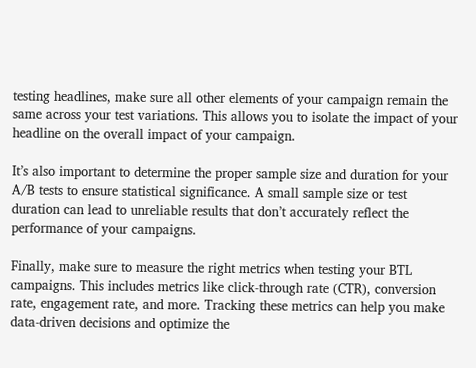testing headlines, make sure all other elements of your campaign remain the same across your test variations. This allows you to isolate the impact of your headline on the overall impact of your campaign.

It’s also important to determine the proper sample size and duration for your A/B tests to ensure statistical significance. A small sample size or test duration can lead to unreliable results that don’t accurately reflect the performance of your campaigns.

Finally, make sure to measure the right metrics when testing your BTL campaigns. This includes metrics like click-through rate (CTR), conversion rate, engagement rate, and more. Tracking these metrics can help you make data-driven decisions and optimize the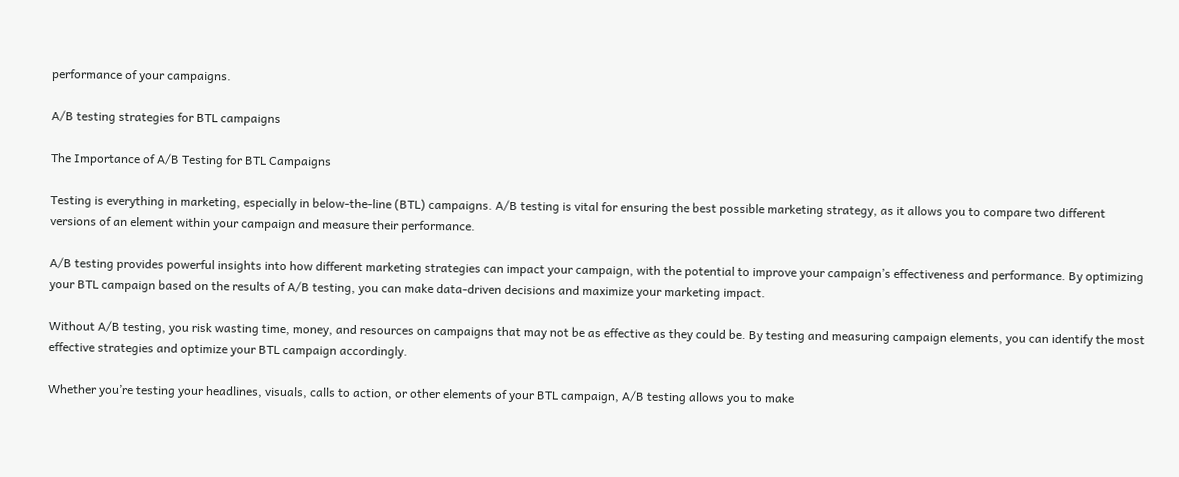performance of your campaigns.

A/B testing strategies for BTL campaigns

The Importance of A/B Testing for BTL Campaigns

Testing is everything in marketing, especially in below-the-line (BTL) campaigns. A/B testing is vital for ensuring the best possible marketing strategy, as it allows you to compare two different versions of an element within your campaign and measure their performance.

A/B testing provides powerful insights into how different marketing strategies can impact your campaign, with the potential to improve your campaign’s effectiveness and performance. By optimizing your BTL campaign based on the results of A/B testing, you can make data-driven decisions and maximize your marketing impact.

Without A/B testing, you risk wasting time, money, and resources on campaigns that may not be as effective as they could be. By testing and measuring campaign elements, you can identify the most effective strategies and optimize your BTL campaign accordingly.

Whether you’re testing your headlines, visuals, calls to action, or other elements of your BTL campaign, A/B testing allows you to make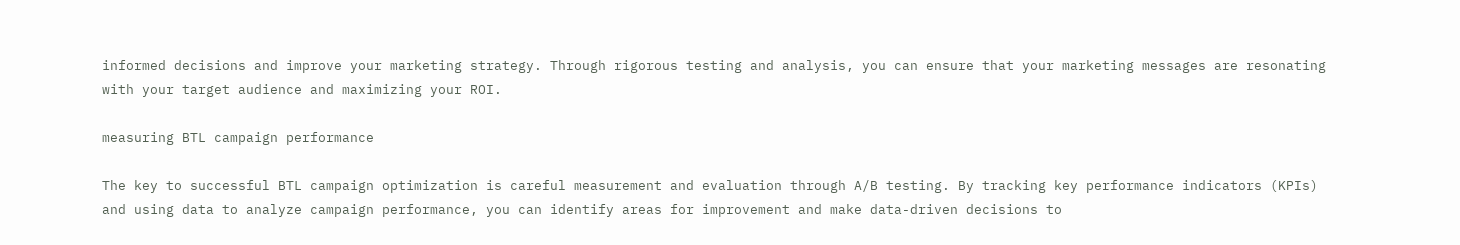informed decisions and improve your marketing strategy. Through rigorous testing and analysis, you can ensure that your marketing messages are resonating with your target audience and maximizing your ROI.

measuring BTL campaign performance

The key to successful BTL campaign optimization is careful measurement and evaluation through A/B testing. By tracking key performance indicators (KPIs) and using data to analyze campaign performance, you can identify areas for improvement and make data-driven decisions to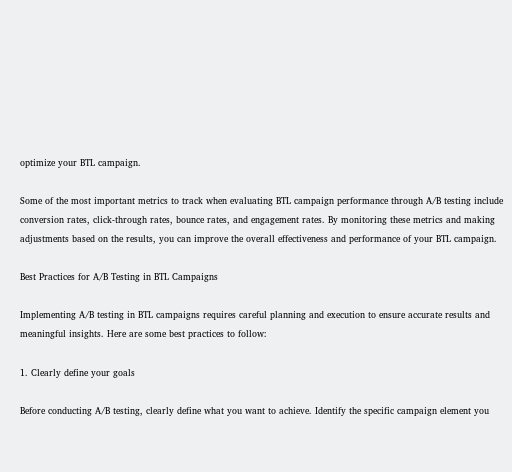optimize your BTL campaign.

Some of the most important metrics to track when evaluating BTL campaign performance through A/B testing include conversion rates, click-through rates, bounce rates, and engagement rates. By monitoring these metrics and making adjustments based on the results, you can improve the overall effectiveness and performance of your BTL campaign.

Best Practices for A/B Testing in BTL Campaigns

Implementing A/B testing in BTL campaigns requires careful planning and execution to ensure accurate results and meaningful insights. Here are some best practices to follow:

1. Clearly define your goals

Before conducting A/B testing, clearly define what you want to achieve. Identify the specific campaign element you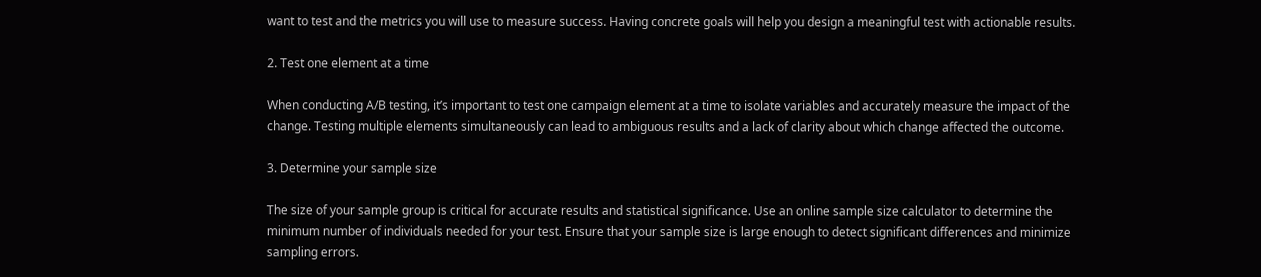want to test and the metrics you will use to measure success. Having concrete goals will help you design a meaningful test with actionable results.

2. Test one element at a time

When conducting A/B testing, it’s important to test one campaign element at a time to isolate variables and accurately measure the impact of the change. Testing multiple elements simultaneously can lead to ambiguous results and a lack of clarity about which change affected the outcome.

3. Determine your sample size

The size of your sample group is critical for accurate results and statistical significance. Use an online sample size calculator to determine the minimum number of individuals needed for your test. Ensure that your sample size is large enough to detect significant differences and minimize sampling errors.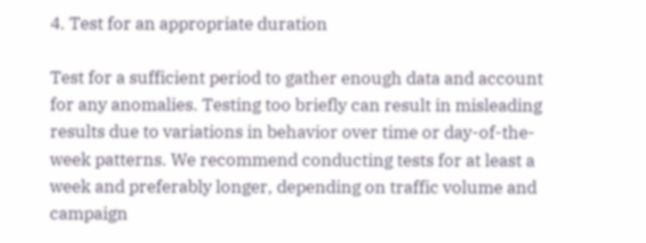4. Test for an appropriate duration

Test for a sufficient period to gather enough data and account for any anomalies. Testing too briefly can result in misleading results due to variations in behavior over time or day-of-the-week patterns. We recommend conducting tests for at least a week and preferably longer, depending on traffic volume and campaign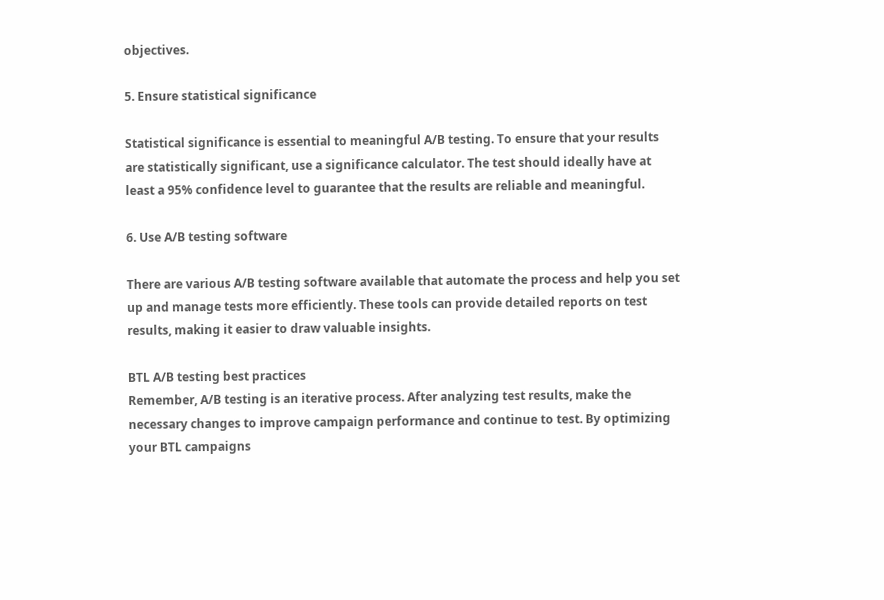objectives.

5. Ensure statistical significance

Statistical significance is essential to meaningful A/B testing. To ensure that your results are statistically significant, use a significance calculator. The test should ideally have at least a 95% confidence level to guarantee that the results are reliable and meaningful.

6. Use A/B testing software

There are various A/B testing software available that automate the process and help you set up and manage tests more efficiently. These tools can provide detailed reports on test results, making it easier to draw valuable insights.

BTL A/B testing best practices
Remember, A/B testing is an iterative process. After analyzing test results, make the necessary changes to improve campaign performance and continue to test. By optimizing your BTL campaigns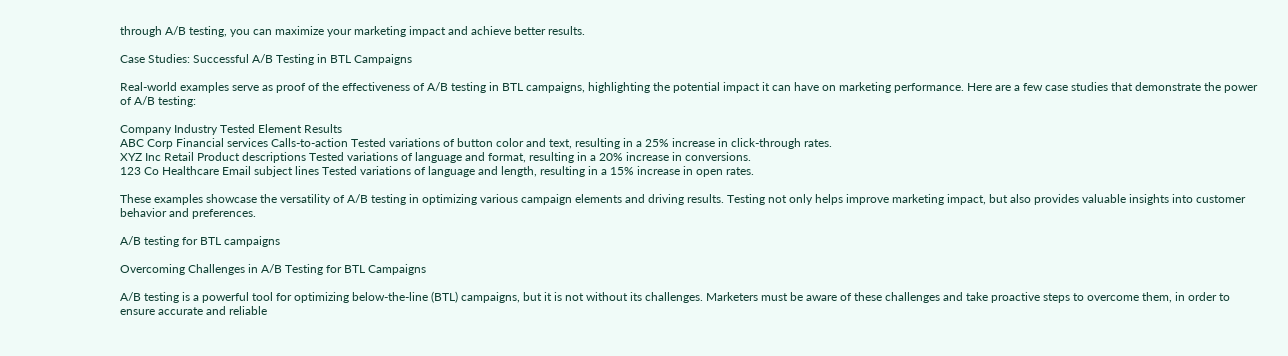through A/B testing, you can maximize your marketing impact and achieve better results.

Case Studies: Successful A/B Testing in BTL Campaigns

Real-world examples serve as proof of the effectiveness of A/B testing in BTL campaigns, highlighting the potential impact it can have on marketing performance. Here are a few case studies that demonstrate the power of A/B testing:

Company Industry Tested Element Results
ABC Corp Financial services Calls-to-action Tested variations of button color and text, resulting in a 25% increase in click-through rates.
XYZ Inc Retail Product descriptions Tested variations of language and format, resulting in a 20% increase in conversions.
123 Co Healthcare Email subject lines Tested variations of language and length, resulting in a 15% increase in open rates.

These examples showcase the versatility of A/B testing in optimizing various campaign elements and driving results. Testing not only helps improve marketing impact, but also provides valuable insights into customer behavior and preferences.

A/B testing for BTL campaigns

Overcoming Challenges in A/B Testing for BTL Campaigns

A/B testing is a powerful tool for optimizing below-the-line (BTL) campaigns, but it is not without its challenges. Marketers must be aware of these challenges and take proactive steps to overcome them, in order to ensure accurate and reliable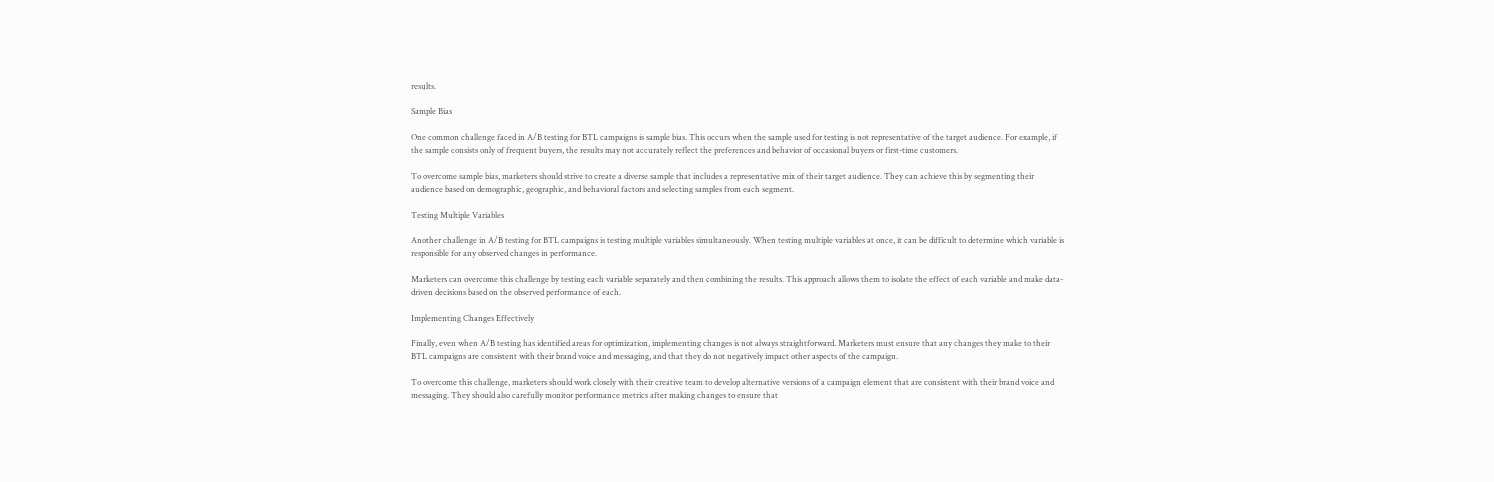results.

Sample Bias

One common challenge faced in A/B testing for BTL campaigns is sample bias. This occurs when the sample used for testing is not representative of the target audience. For example, if the sample consists only of frequent buyers, the results may not accurately reflect the preferences and behavior of occasional buyers or first-time customers.

To overcome sample bias, marketers should strive to create a diverse sample that includes a representative mix of their target audience. They can achieve this by segmenting their audience based on demographic, geographic, and behavioral factors and selecting samples from each segment.

Testing Multiple Variables

Another challenge in A/B testing for BTL campaigns is testing multiple variables simultaneously. When testing multiple variables at once, it can be difficult to determine which variable is responsible for any observed changes in performance.

Marketers can overcome this challenge by testing each variable separately and then combining the results. This approach allows them to isolate the effect of each variable and make data-driven decisions based on the observed performance of each.

Implementing Changes Effectively

Finally, even when A/B testing has identified areas for optimization, implementing changes is not always straightforward. Marketers must ensure that any changes they make to their BTL campaigns are consistent with their brand voice and messaging, and that they do not negatively impact other aspects of the campaign.

To overcome this challenge, marketers should work closely with their creative team to develop alternative versions of a campaign element that are consistent with their brand voice and messaging. They should also carefully monitor performance metrics after making changes to ensure that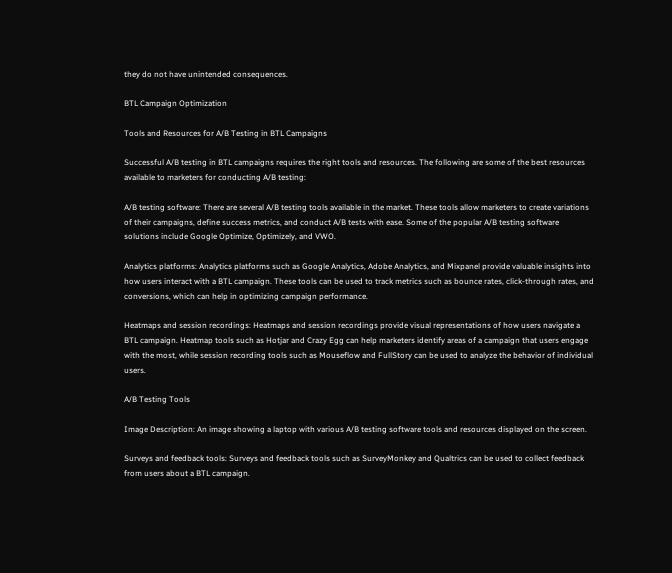they do not have unintended consequences.

BTL Campaign Optimization

Tools and Resources for A/B Testing in BTL Campaigns

Successful A/B testing in BTL campaigns requires the right tools and resources. The following are some of the best resources available to marketers for conducting A/B testing:

A/B testing software: There are several A/B testing tools available in the market. These tools allow marketers to create variations of their campaigns, define success metrics, and conduct A/B tests with ease. Some of the popular A/B testing software solutions include Google Optimize, Optimizely, and VWO.

Analytics platforms: Analytics platforms such as Google Analytics, Adobe Analytics, and Mixpanel provide valuable insights into how users interact with a BTL campaign. These tools can be used to track metrics such as bounce rates, click-through rates, and conversions, which can help in optimizing campaign performance.

Heatmaps and session recordings: Heatmaps and session recordings provide visual representations of how users navigate a BTL campaign. Heatmap tools such as Hotjar and Crazy Egg can help marketers identify areas of a campaign that users engage with the most, while session recording tools such as Mouseflow and FullStory can be used to analyze the behavior of individual users.

A/B Testing Tools

Image Description: An image showing a laptop with various A/B testing software tools and resources displayed on the screen.

Surveys and feedback tools: Surveys and feedback tools such as SurveyMonkey and Qualtrics can be used to collect feedback from users about a BTL campaign.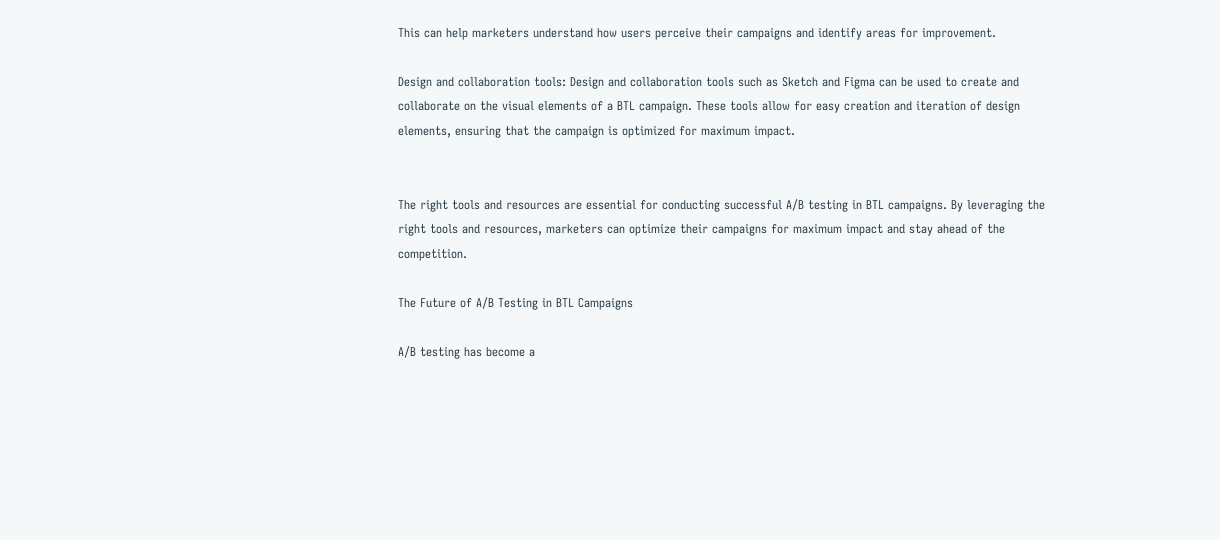This can help marketers understand how users perceive their campaigns and identify areas for improvement.

Design and collaboration tools: Design and collaboration tools such as Sketch and Figma can be used to create and collaborate on the visual elements of a BTL campaign. These tools allow for easy creation and iteration of design elements, ensuring that the campaign is optimized for maximum impact.


The right tools and resources are essential for conducting successful A/B testing in BTL campaigns. By leveraging the right tools and resources, marketers can optimize their campaigns for maximum impact and stay ahead of the competition.

The Future of A/B Testing in BTL Campaigns

A/B testing has become a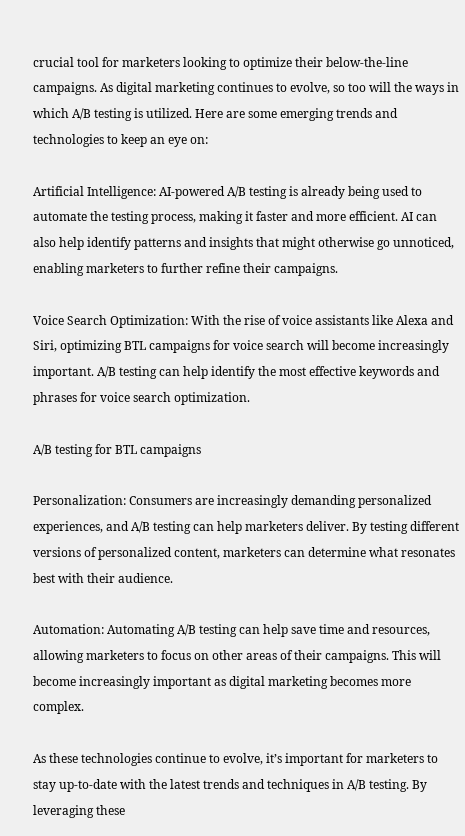crucial tool for marketers looking to optimize their below-the-line campaigns. As digital marketing continues to evolve, so too will the ways in which A/B testing is utilized. Here are some emerging trends and technologies to keep an eye on:

Artificial Intelligence: AI-powered A/B testing is already being used to automate the testing process, making it faster and more efficient. AI can also help identify patterns and insights that might otherwise go unnoticed, enabling marketers to further refine their campaigns.

Voice Search Optimization: With the rise of voice assistants like Alexa and Siri, optimizing BTL campaigns for voice search will become increasingly important. A/B testing can help identify the most effective keywords and phrases for voice search optimization.

A/B testing for BTL campaigns

Personalization: Consumers are increasingly demanding personalized experiences, and A/B testing can help marketers deliver. By testing different versions of personalized content, marketers can determine what resonates best with their audience.

Automation: Automating A/B testing can help save time and resources, allowing marketers to focus on other areas of their campaigns. This will become increasingly important as digital marketing becomes more complex.

As these technologies continue to evolve, it’s important for marketers to stay up-to-date with the latest trends and techniques in A/B testing. By leveraging these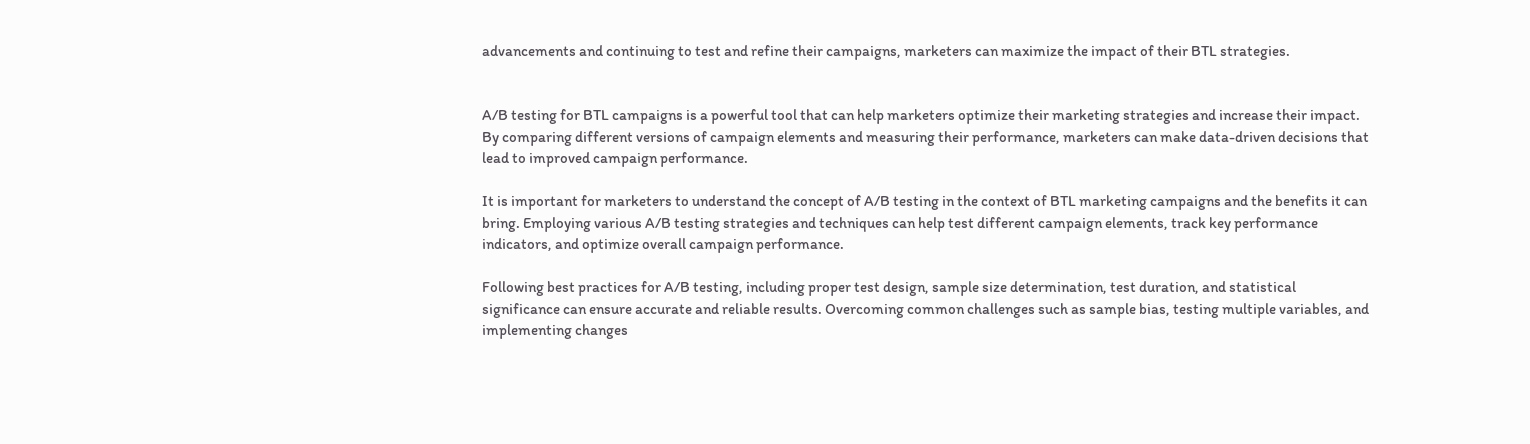advancements and continuing to test and refine their campaigns, marketers can maximize the impact of their BTL strategies.


A/B testing for BTL campaigns is a powerful tool that can help marketers optimize their marketing strategies and increase their impact. By comparing different versions of campaign elements and measuring their performance, marketers can make data-driven decisions that lead to improved campaign performance.

It is important for marketers to understand the concept of A/B testing in the context of BTL marketing campaigns and the benefits it can bring. Employing various A/B testing strategies and techniques can help test different campaign elements, track key performance indicators, and optimize overall campaign performance.

Following best practices for A/B testing, including proper test design, sample size determination, test duration, and statistical significance can ensure accurate and reliable results. Overcoming common challenges such as sample bias, testing multiple variables, and implementing changes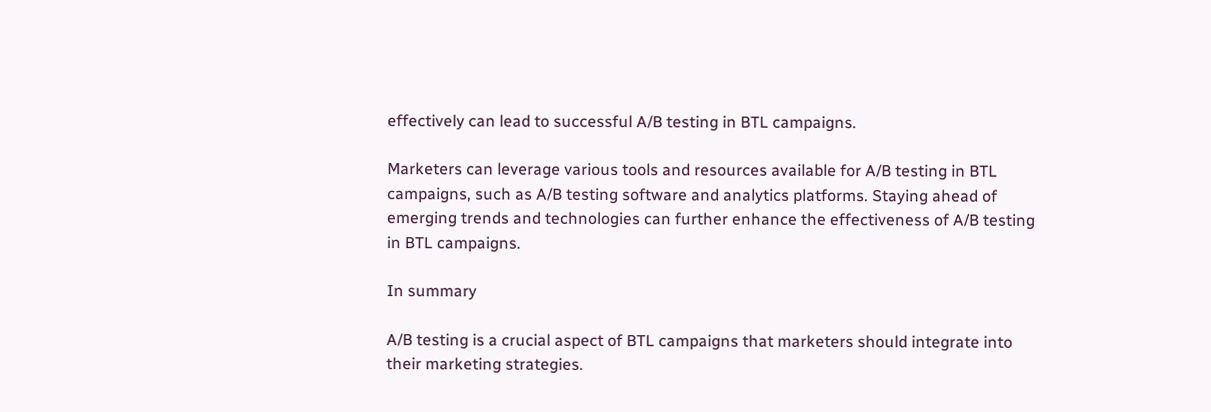effectively can lead to successful A/B testing in BTL campaigns.

Marketers can leverage various tools and resources available for A/B testing in BTL campaigns, such as A/B testing software and analytics platforms. Staying ahead of emerging trends and technologies can further enhance the effectiveness of A/B testing in BTL campaigns.

In summary

A/B testing is a crucial aspect of BTL campaigns that marketers should integrate into their marketing strategies.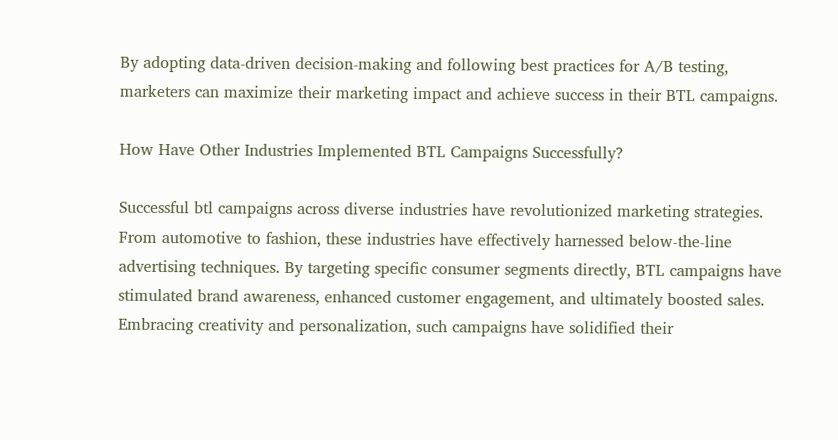By adopting data-driven decision-making and following best practices for A/B testing, marketers can maximize their marketing impact and achieve success in their BTL campaigns.

How Have Other Industries Implemented BTL Campaigns Successfully?

Successful btl campaigns across diverse industries have revolutionized marketing strategies. From automotive to fashion, these industries have effectively harnessed below-the-line advertising techniques. By targeting specific consumer segments directly, BTL campaigns have stimulated brand awareness, enhanced customer engagement, and ultimately boosted sales. Embracing creativity and personalization, such campaigns have solidified their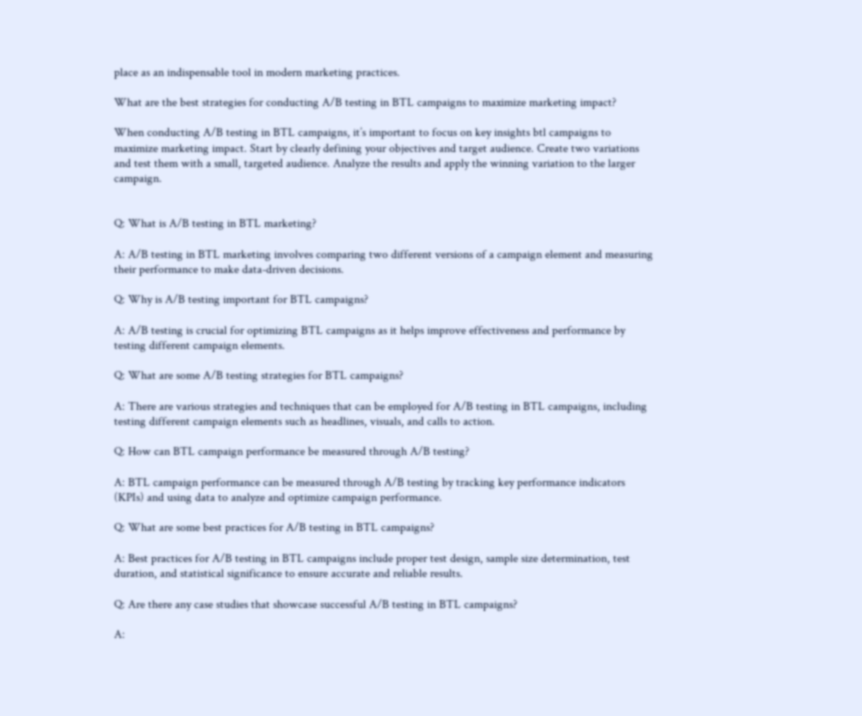place as an indispensable tool in modern marketing practices.

What are the best strategies for conducting A/B testing in BTL campaigns to maximize marketing impact?

When conducting A/B testing in BTL campaigns, it’s important to focus on key insights btl campaigns to maximize marketing impact. Start by clearly defining your objectives and target audience. Create two variations and test them with a small, targeted audience. Analyze the results and apply the winning variation to the larger campaign.


Q: What is A/B testing in BTL marketing?

A: A/B testing in BTL marketing involves comparing two different versions of a campaign element and measuring their performance to make data-driven decisions.

Q: Why is A/B testing important for BTL campaigns?

A: A/B testing is crucial for optimizing BTL campaigns as it helps improve effectiveness and performance by testing different campaign elements.

Q: What are some A/B testing strategies for BTL campaigns?

A: There are various strategies and techniques that can be employed for A/B testing in BTL campaigns, including testing different campaign elements such as headlines, visuals, and calls to action.

Q: How can BTL campaign performance be measured through A/B testing?

A: BTL campaign performance can be measured through A/B testing by tracking key performance indicators (KPIs) and using data to analyze and optimize campaign performance.

Q: What are some best practices for A/B testing in BTL campaigns?

A: Best practices for A/B testing in BTL campaigns include proper test design, sample size determination, test duration, and statistical significance to ensure accurate and reliable results.

Q: Are there any case studies that showcase successful A/B testing in BTL campaigns?

A: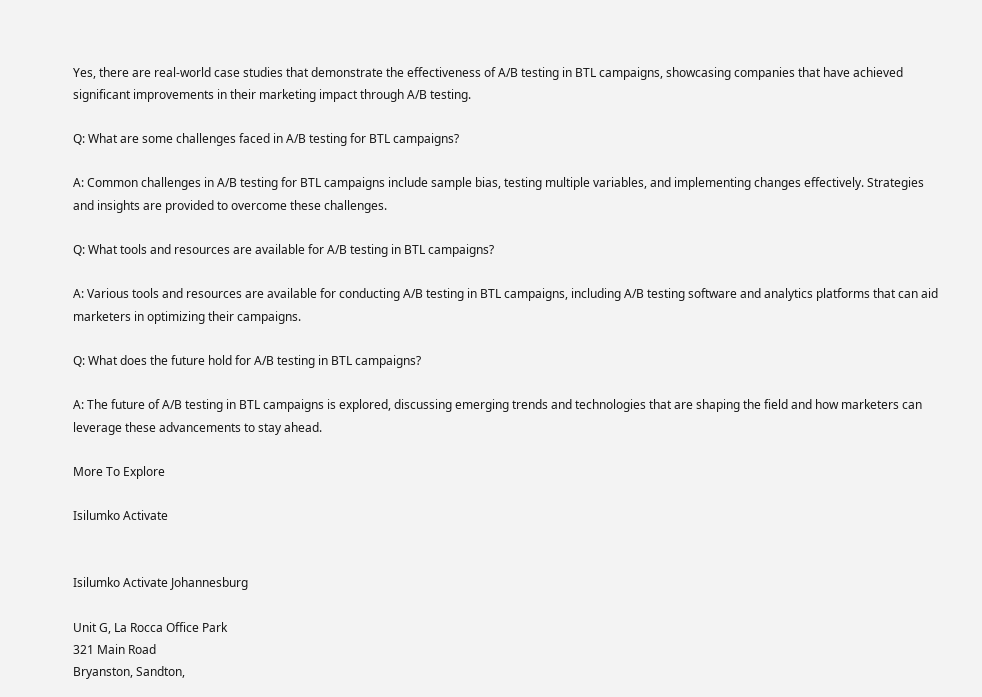Yes, there are real-world case studies that demonstrate the effectiveness of A/B testing in BTL campaigns, showcasing companies that have achieved significant improvements in their marketing impact through A/B testing.

Q: What are some challenges faced in A/B testing for BTL campaigns?

A: Common challenges in A/B testing for BTL campaigns include sample bias, testing multiple variables, and implementing changes effectively. Strategies and insights are provided to overcome these challenges.

Q: What tools and resources are available for A/B testing in BTL campaigns?

A: Various tools and resources are available for conducting A/B testing in BTL campaigns, including A/B testing software and analytics platforms that can aid marketers in optimizing their campaigns.

Q: What does the future hold for A/B testing in BTL campaigns?

A: The future of A/B testing in BTL campaigns is explored, discussing emerging trends and technologies that are shaping the field and how marketers can leverage these advancements to stay ahead.

More To Explore

Isilumko Activate


Isilumko Activate Johannesburg

Unit G, La Rocca Office Park
321 Main Road
Bryanston, Sandton,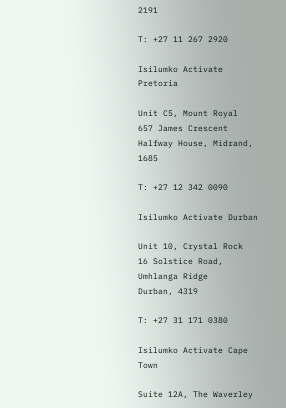2191

T: +27 11 267 2920

Isilumko Activate Pretoria

Unit C5, Mount Royal
657 James Crescent
Halfway House, Midrand, 1685

T: +27 12 342 0090

Isilumko Activate Durban

Unit 10, Crystal Rock
16 Solstice Road, Umhlanga Ridge
Durban, 4319

T: +27 31 171 0380

Isilumko Activate Cape Town

Suite 12A, The Waverley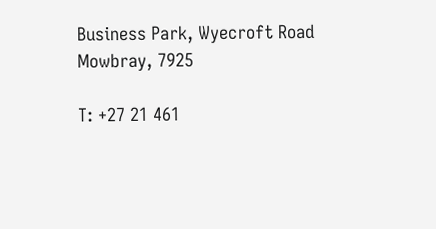Business Park, Wyecroft Road
Mowbray, 7925

T: +27 21 461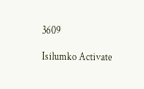3609

Isilumko Activate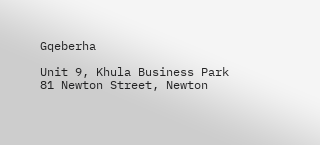Gqeberha

Unit 9, Khula Business Park
81 Newton Street, Newton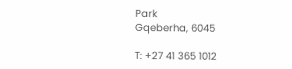Park
Gqeberha, 6045

T: +27 41 365 1012